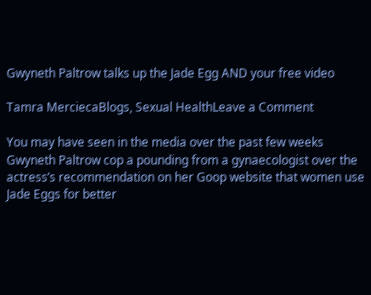Gwyneth Paltrow talks up the Jade Egg AND your free video

Tamra MerciecaBlogs, Sexual HealthLeave a Comment

You may have seen in the media over the past few weeks Gwyneth Paltrow cop a pounding from a gynaecologist over the actress’s recommendation on her Goop website that women use Jade Eggs for better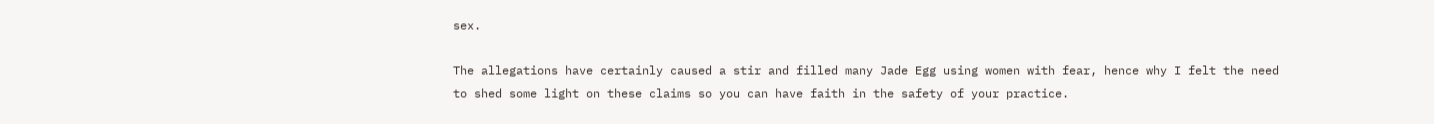sex.

The allegations have certainly caused a stir and filled many Jade Egg using women with fear, hence why I felt the need to shed some light on these claims so you can have faith in the safety of your practice.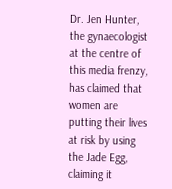Dr. Jen Hunter, the gynaecologist at the centre of this media frenzy, has claimed that women are putting their lives at risk by using the Jade Egg, claiming it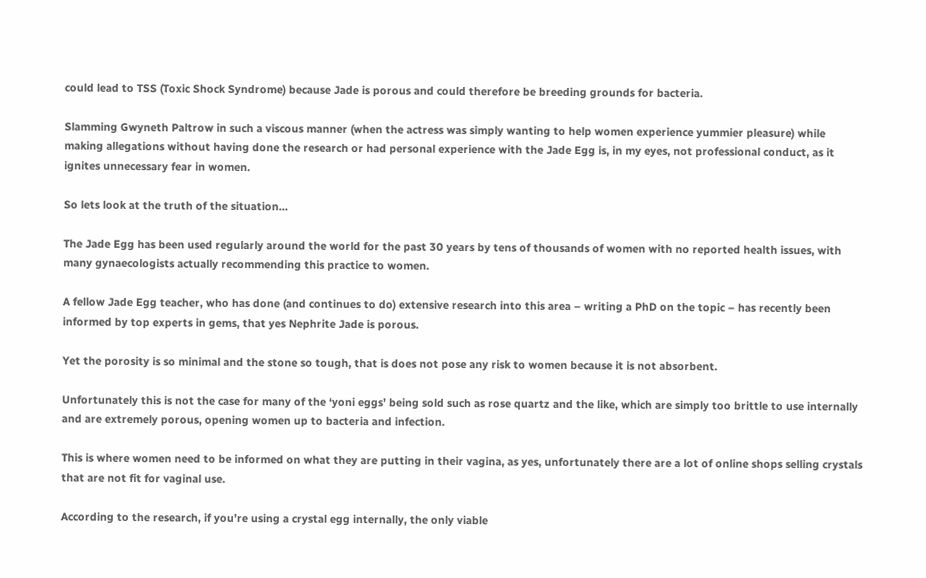could lead to TSS (Toxic Shock Syndrome) because Jade is porous and could therefore be breeding grounds for bacteria.

Slamming Gwyneth Paltrow in such a viscous manner (when the actress was simply wanting to help women experience yummier pleasure) while making allegations without having done the research or had personal experience with the Jade Egg is, in my eyes, not professional conduct, as it ignites unnecessary fear in women.

So lets look at the truth of the situation…

The Jade Egg has been used regularly around the world for the past 30 years by tens of thousands of women with no reported health issues, with many gynaecologists actually recommending this practice to women.

A fellow Jade Egg teacher, who has done (and continues to do) extensive research into this area – writing a PhD on the topic – has recently been informed by top experts in gems, that yes Nephrite Jade is porous.

Yet the porosity is so minimal and the stone so tough, that is does not pose any risk to women because it is not absorbent.

Unfortunately this is not the case for many of the ‘yoni eggs’ being sold such as rose quartz and the like, which are simply too brittle to use internally and are extremely porous, opening women up to bacteria and infection.

This is where women need to be informed on what they are putting in their vagina, as yes, unfortunately there are a lot of online shops selling crystals that are not fit for vaginal use.

According to the research, if you’re using a crystal egg internally, the only viable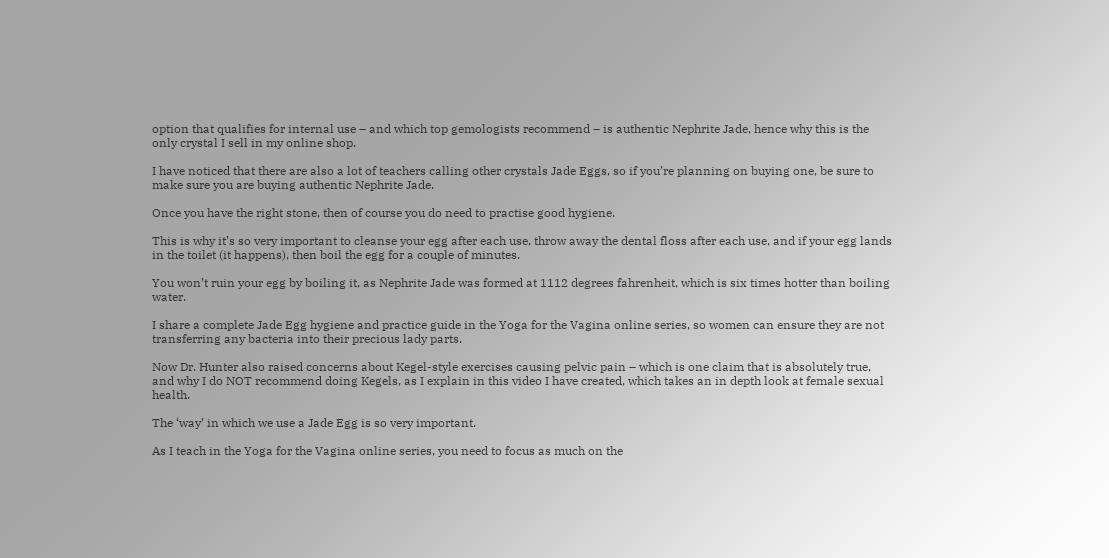option that qualifies for internal use – and which top gemologists recommend – is authentic Nephrite Jade, hence why this is the only crystal I sell in my online shop.

I have noticed that there are also a lot of teachers calling other crystals Jade Eggs, so if you’re planning on buying one, be sure to make sure you are buying authentic Nephrite Jade.

Once you have the right stone, then of course you do need to practise good hygiene.

This is why it’s so very important to cleanse your egg after each use, throw away the dental floss after each use, and if your egg lands in the toilet (it happens), then boil the egg for a couple of minutes.

You won’t ruin your egg by boiling it, as Nephrite Jade was formed at 1112 degrees fahrenheit, which is six times hotter than boiling water.

I share a complete Jade Egg hygiene and practice guide in the Yoga for the Vagina online series, so women can ensure they are not transferring any bacteria into their precious lady parts.

Now Dr. Hunter also raised concerns about Kegel-style exercises causing pelvic pain – which is one claim that is absolutely true, and why I do NOT recommend doing Kegels, as I explain in this video I have created, which takes an in depth look at female sexual health.

The ‘way’ in which we use a Jade Egg is so very important.

As I teach in the Yoga for the Vagina online series, you need to focus as much on the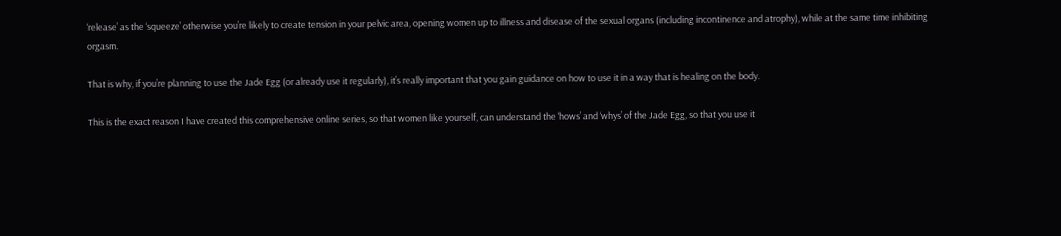‘release’ as the ‘squeeze’ otherwise you’re likely to create tension in your pelvic area, opening women up to illness and disease of the sexual organs (including incontinence and atrophy), while at the same time inhibiting orgasm.

That is why, if you’re planning to use the Jade Egg (or already use it regularly), it’s really important that you gain guidance on how to use it in a way that is healing on the body.

This is the exact reason I have created this comprehensive online series, so that women like yourself, can understand the ‘hows’ and ‘whys’ of the Jade Egg, so that you use it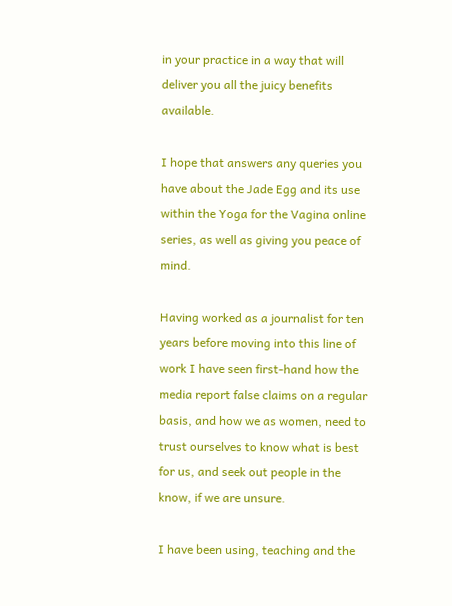in your practice in a way that will deliver you all the juicy benefits available.

I hope that answers any queries you have about the Jade Egg and its use within the Yoga for the Vagina online series, as well as giving you peace of mind.

Having worked as a journalist for ten years before moving into this line of work I have seen first-hand how the media report false claims on a regular basis, and how we as women, need to trust ourselves to know what is best for us, and seek out people in the know, if we are unsure.

I have been using, teaching and the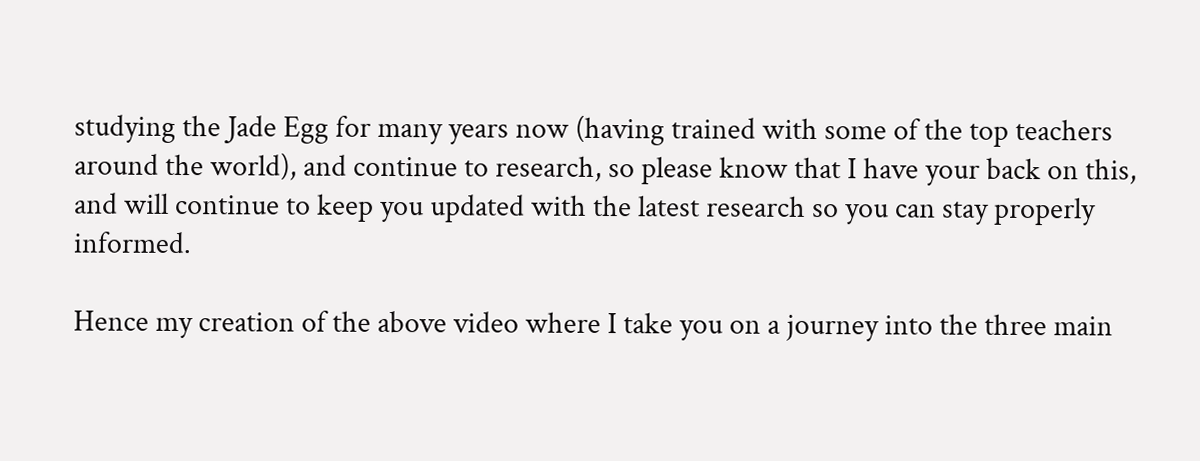studying the Jade Egg for many years now (having trained with some of the top teachers around the world), and continue to research, so please know that I have your back on this, and will continue to keep you updated with the latest research so you can stay properly informed.

Hence my creation of the above video where I take you on a journey into the three main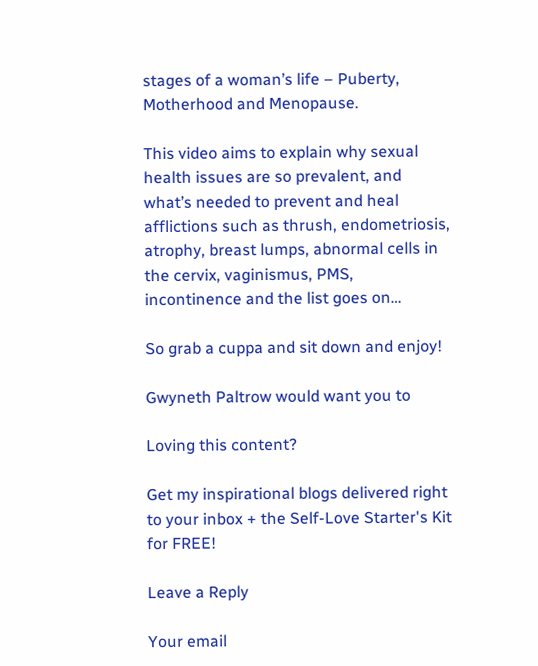stages of a woman’s life – Puberty, Motherhood and Menopause.

This video aims to explain why sexual health issues are so prevalent, and what’s needed to prevent and heal afflictions such as thrush, endometriosis, atrophy, breast lumps, abnormal cells in the cervix, vaginismus, PMS, incontinence and the list goes on…

So grab a cuppa and sit down and enjoy!

Gwyneth Paltrow would want you to

Loving this content?

Get my inspirational blogs delivered right to your inbox + the Self-Love Starter's Kit for FREE!

Leave a Reply

Your email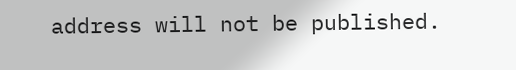address will not be published.